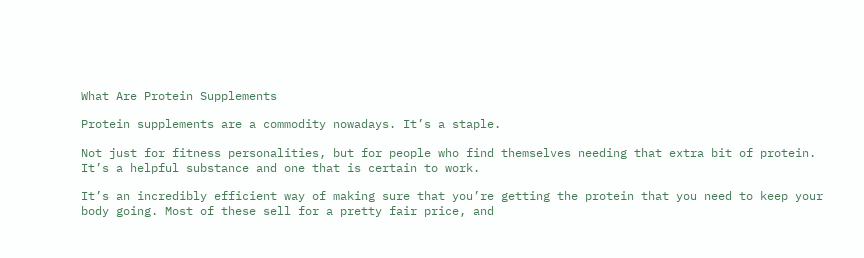What Are Protein Supplements

Protein supplements are a commodity nowadays. It’s a staple.

Not just for fitness personalities, but for people who find themselves needing that extra bit of protein. It’s a helpful substance and one that is certain to work.

It’s an incredibly efficient way of making sure that you’re getting the protein that you need to keep your body going. Most of these sell for a pretty fair price, and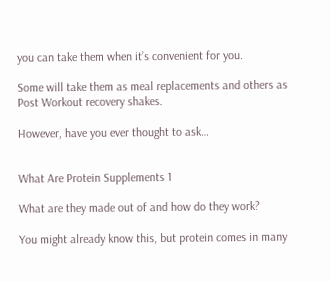you can take them when it’s convenient for you.

Some will take them as meal replacements and others as Post Workout recovery shakes.

However, have you ever thought to ask…


What Are Protein Supplements 1

What are they made out of and how do they work?

You might already know this, but protein comes in many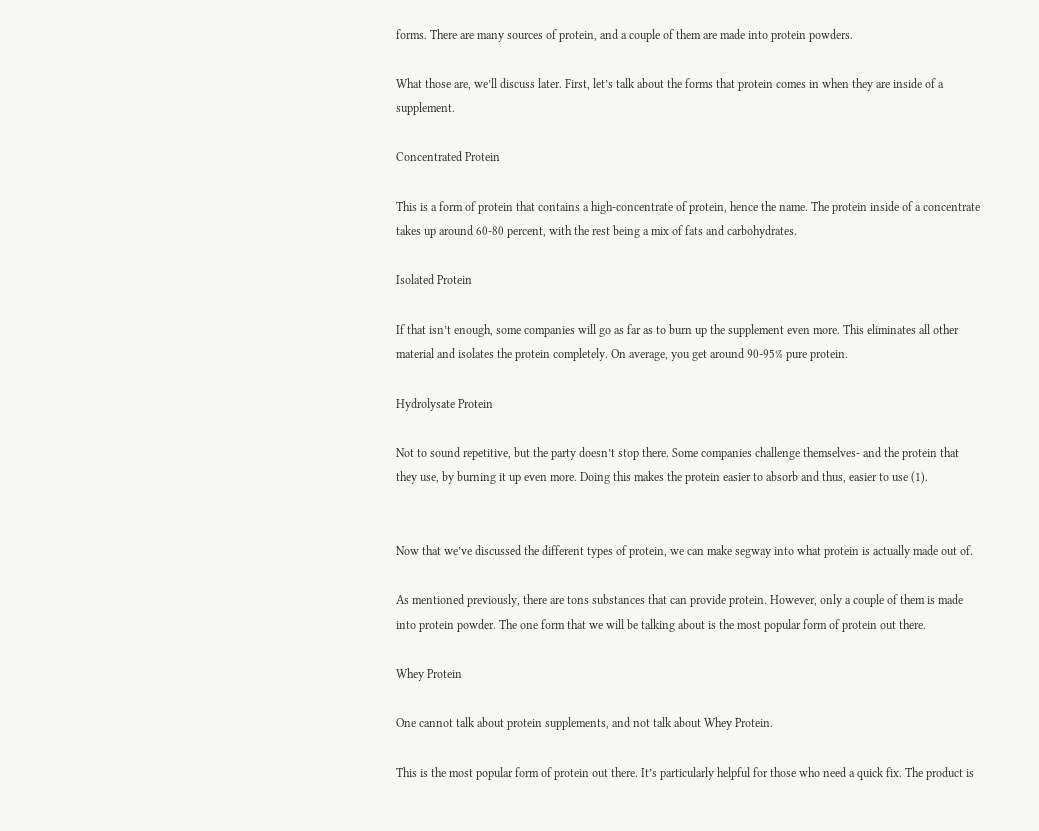forms. There are many sources of protein, and a couple of them are made into protein powders.

What those are, we’ll discuss later. First, let’s talk about the forms that protein comes in when they are inside of a supplement.

Concentrated Protein

This is a form of protein that contains a high-concentrate of protein, hence the name. The protein inside of a concentrate takes up around 60-80 percent, with the rest being a mix of fats and carbohydrates.

Isolated Protein

If that isn’t enough, some companies will go as far as to burn up the supplement even more. This eliminates all other material and isolates the protein completely. On average, you get around 90-95% pure protein.

Hydrolysate Protein

Not to sound repetitive, but the party doesn’t stop there. Some companies challenge themselves- and the protein that they use, by burning it up even more. Doing this makes the protein easier to absorb and thus, easier to use (1).


Now that we’ve discussed the different types of protein, we can make segway into what protein is actually made out of.

As mentioned previously, there are tons substances that can provide protein. However, only a couple of them is made into protein powder. The one form that we will be talking about is the most popular form of protein out there.

Whey Protein

One cannot talk about protein supplements, and not talk about Whey Protein.

This is the most popular form of protein out there. It’s particularly helpful for those who need a quick fix. The product is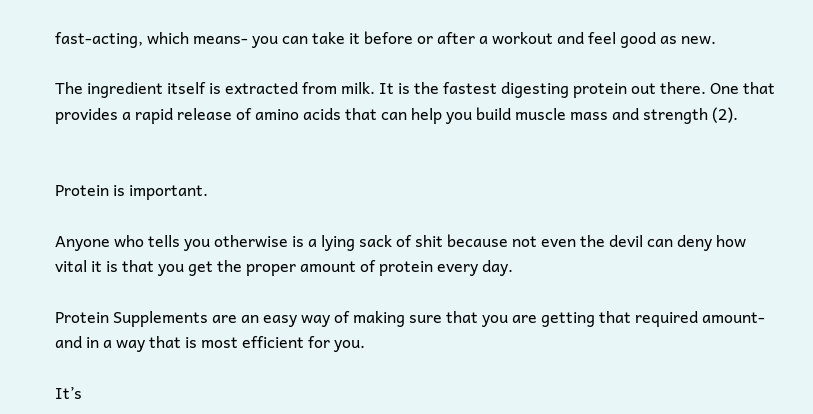fast-acting, which means- you can take it before or after a workout and feel good as new.

The ingredient itself is extracted from milk. It is the fastest digesting protein out there. One that provides a rapid release of amino acids that can help you build muscle mass and strength (2).


Protein is important.

Anyone who tells you otherwise is a lying sack of shit because not even the devil can deny how vital it is that you get the proper amount of protein every day.

Protein Supplements are an easy way of making sure that you are getting that required amount- and in a way that is most efficient for you.

It’s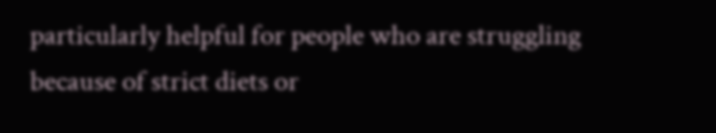particularly helpful for people who are struggling because of strict diets or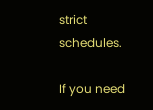strict schedules.

If you need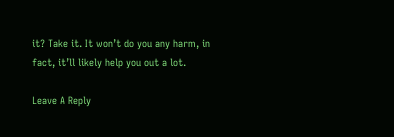it? Take it. It won’t do you any harm, in fact, it’ll likely help you out a lot.

Leave A Reply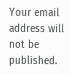Your email address will not be published.